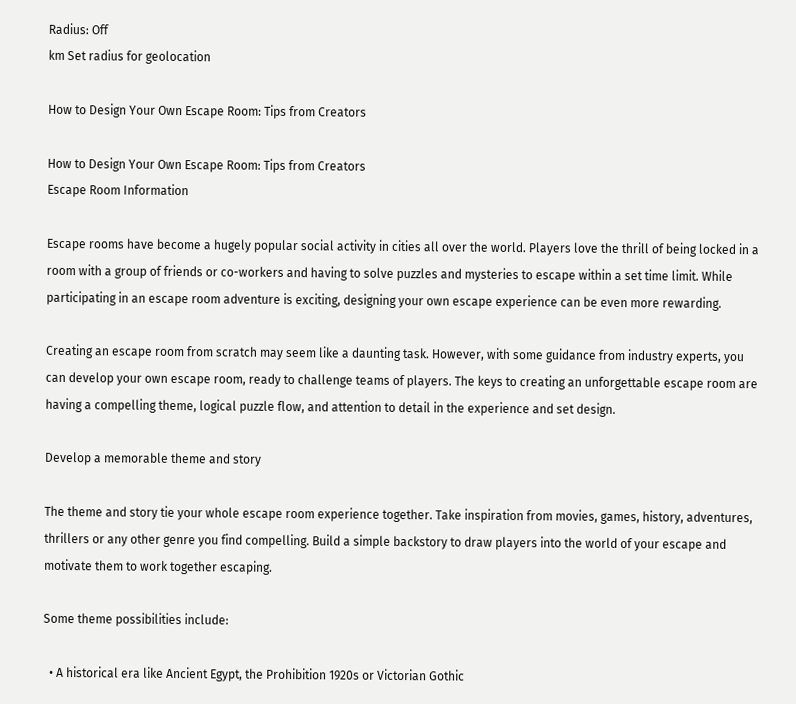Radius: Off
km Set radius for geolocation

How to Design Your Own Escape Room: Tips from Creators

How to Design Your Own Escape Room: Tips from Creators
Escape Room Information

Escape rooms have become a hugely popular social activity in cities all over the world. Players love the thrill of being locked in a room with a group of friends or co-workers and having to solve puzzles and mysteries to escape within a set time limit. While participating in an escape room adventure is exciting, designing your own escape experience can be even more rewarding.

Creating an escape room from scratch may seem like a daunting task. However, with some guidance from industry experts, you can develop your own escape room, ready to challenge teams of players. The keys to creating an unforgettable escape room are having a compelling theme, logical puzzle flow, and attention to detail in the experience and set design.

Develop a memorable theme and story

The theme and story tie your whole escape room experience together. Take inspiration from movies, games, history, adventures, thrillers or any other genre you find compelling. Build a simple backstory to draw players into the world of your escape and motivate them to work together escaping.

Some theme possibilities include:

  • A historical era like Ancient Egypt, the Prohibition 1920s or Victorian Gothic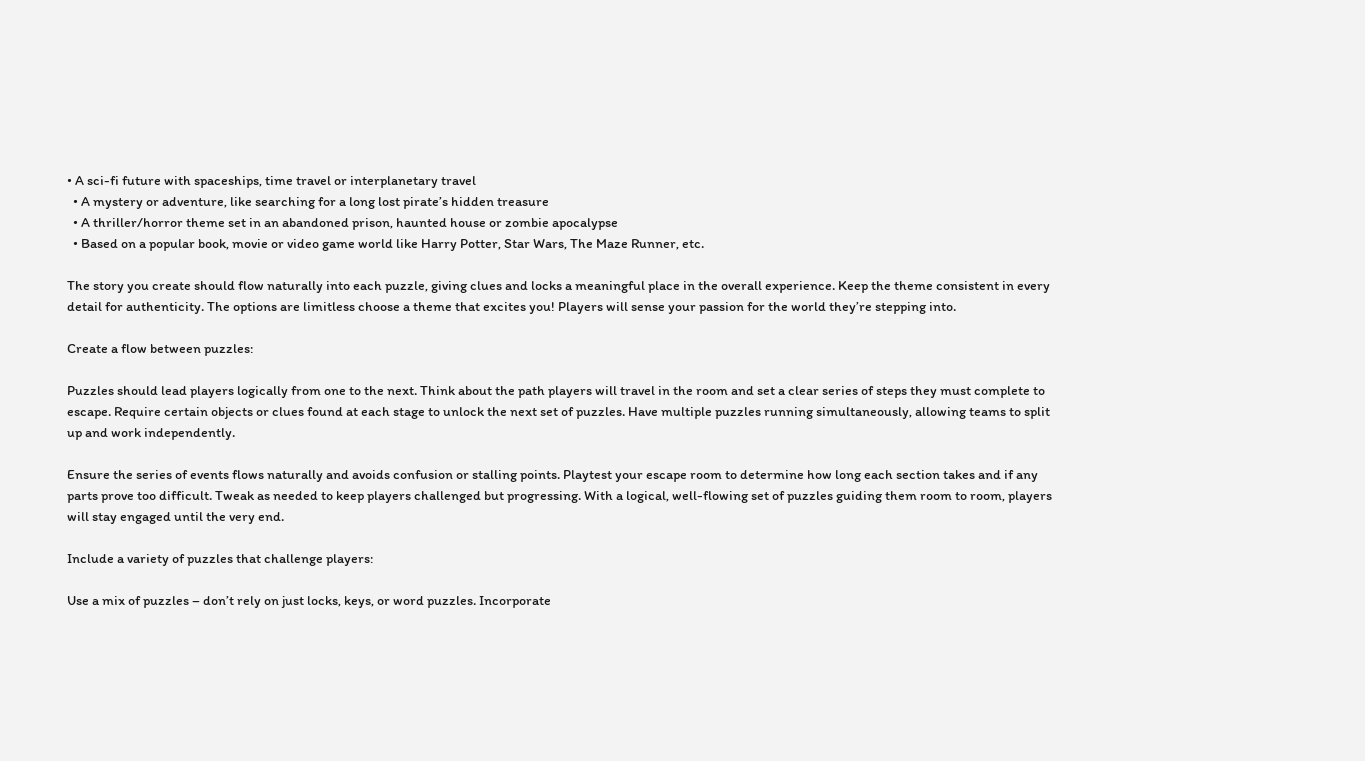• A sci-fi future with spaceships, time travel or interplanetary travel
  • A mystery or adventure, like searching for a long lost pirate’s hidden treasure
  • A thriller/horror theme set in an abandoned prison, haunted house or zombie apocalypse
  • Based on a popular book, movie or video game world like Harry Potter, Star Wars, The Maze Runner, etc.

The story you create should flow naturally into each puzzle, giving clues and locks a meaningful place in the overall experience. Keep the theme consistent in every detail for authenticity. The options are limitless choose a theme that excites you! Players will sense your passion for the world they’re stepping into.

Create a flow between puzzles:

Puzzles should lead players logically from one to the next. Think about the path players will travel in the room and set a clear series of steps they must complete to escape. Require certain objects or clues found at each stage to unlock the next set of puzzles. Have multiple puzzles running simultaneously, allowing teams to split up and work independently.

Ensure the series of events flows naturally and avoids confusion or stalling points. Playtest your escape room to determine how long each section takes and if any parts prove too difficult. Tweak as needed to keep players challenged but progressing. With a logical, well-flowing set of puzzles guiding them room to room, players will stay engaged until the very end.

Include a variety of puzzles that challenge players:

Use a mix of puzzles – don’t rely on just locks, keys, or word puzzles. Incorporate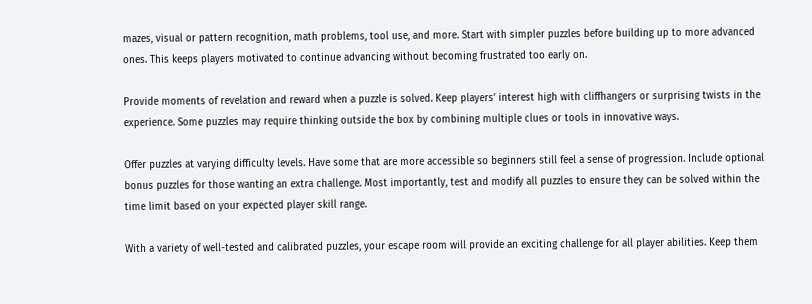mazes, visual or pattern recognition, math problems, tool use, and more. Start with simpler puzzles before building up to more advanced ones. This keeps players motivated to continue advancing without becoming frustrated too early on.

Provide moments of revelation and reward when a puzzle is solved. Keep players’ interest high with cliffhangers or surprising twists in the experience. Some puzzles may require thinking outside the box by combining multiple clues or tools in innovative ways.

Offer puzzles at varying difficulty levels. Have some that are more accessible so beginners still feel a sense of progression. Include optional bonus puzzles for those wanting an extra challenge. Most importantly, test and modify all puzzles to ensure they can be solved within the time limit based on your expected player skill range.

With a variety of well-tested and calibrated puzzles, your escape room will provide an exciting challenge for all player abilities. Keep them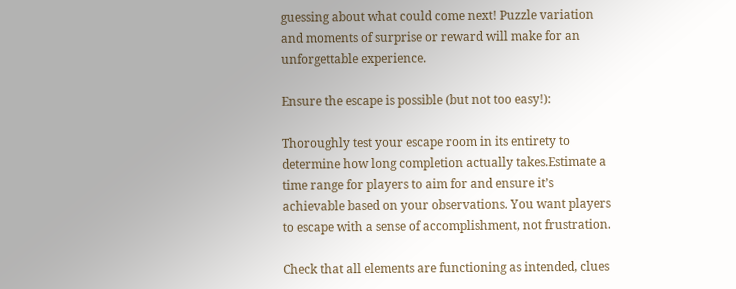guessing about what could come next! Puzzle variation and moments of surprise or reward will make for an unforgettable experience.

Ensure the escape is possible (but not too easy!):

Thoroughly test your escape room in its entirety to determine how long completion actually takes.Estimate a time range for players to aim for and ensure it’s achievable based on your observations. You want players to escape with a sense of accomplishment, not frustration.

Check that all elements are functioning as intended, clues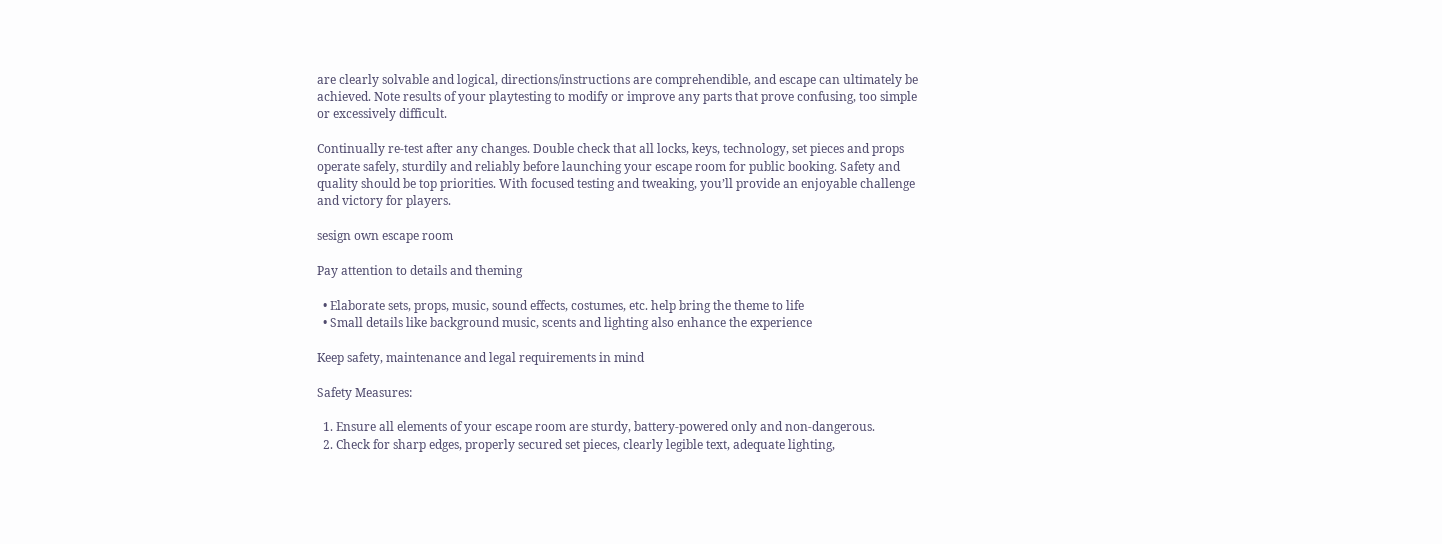are clearly solvable and logical, directions/instructions are comprehendible, and escape can ultimately be achieved. Note results of your playtesting to modify or improve any parts that prove confusing, too simple or excessively difficult.

Continually re-test after any changes. Double check that all locks, keys, technology, set pieces and props operate safely, sturdily and reliably before launching your escape room for public booking. Safety and quality should be top priorities. With focused testing and tweaking, you’ll provide an enjoyable challenge and victory for players.

sesign own escape room

Pay attention to details and theming

  • Elaborate sets, props, music, sound effects, costumes, etc. help bring the theme to life
  • Small details like background music, scents and lighting also enhance the experience

Keep safety, maintenance and legal requirements in mind

Safety Measures:

  1. Ensure all elements of your escape room are sturdy, battery-powered only and non-dangerous.
  2. Check for sharp edges, properly secured set pieces, clearly legible text, adequate lighting,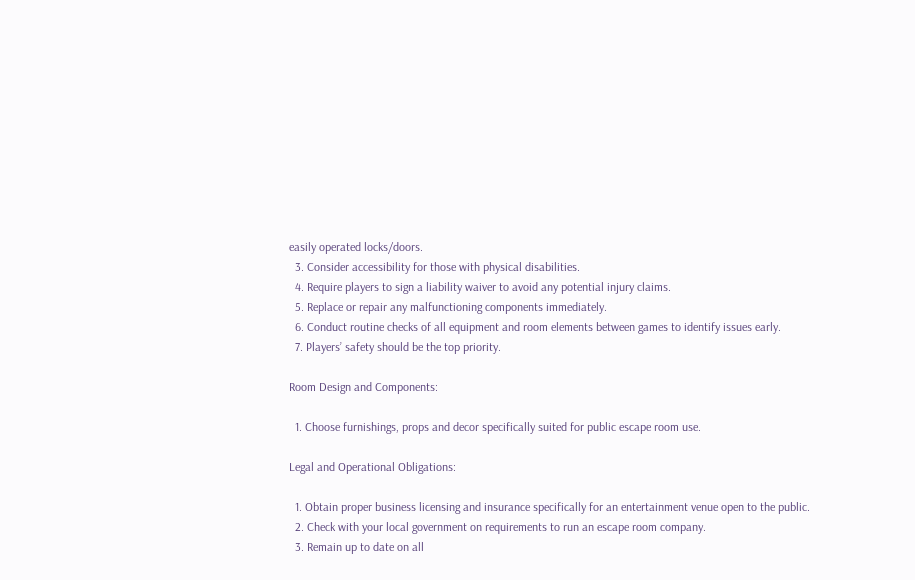easily operated locks/doors.
  3. Consider accessibility for those with physical disabilities.
  4. Require players to sign a liability waiver to avoid any potential injury claims.
  5. Replace or repair any malfunctioning components immediately.
  6. Conduct routine checks of all equipment and room elements between games to identify issues early.
  7. Players’ safety should be the top priority.

Room Design and Components:

  1. Choose furnishings, props and decor specifically suited for public escape room use.

Legal and Operational Obligations:

  1. Obtain proper business licensing and insurance specifically for an entertainment venue open to the public.
  2. Check with your local government on requirements to run an escape room company.
  3. Remain up to date on all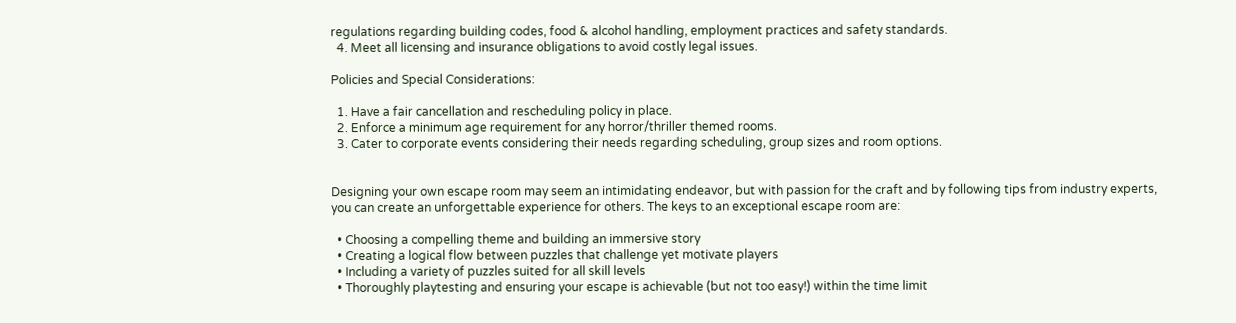regulations regarding building codes, food & alcohol handling, employment practices and safety standards.
  4. Meet all licensing and insurance obligations to avoid costly legal issues.

Policies and Special Considerations:

  1. Have a fair cancellation and rescheduling policy in place.
  2. Enforce a minimum age requirement for any horror/thriller themed rooms.
  3. Cater to corporate events considering their needs regarding scheduling, group sizes and room options.


Designing your own escape room may seem an intimidating endeavor, but with passion for the craft and by following tips from industry experts, you can create an unforgettable experience for others. The keys to an exceptional escape room are:

  • Choosing a compelling theme and building an immersive story
  • Creating a logical flow between puzzles that challenge yet motivate players
  • Including a variety of puzzles suited for all skill levels
  • Thoroughly playtesting and ensuring your escape is achievable (but not too easy!) within the time limit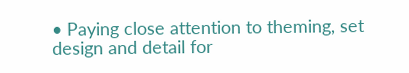• Paying close attention to theming, set design and detail for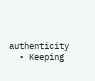authenticity
  • Keeping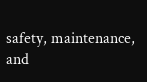safety, maintenance, and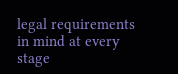legal requirements in mind at every stage